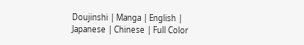Doujinshi | Manga | English | Japanese | Chinese | Full Color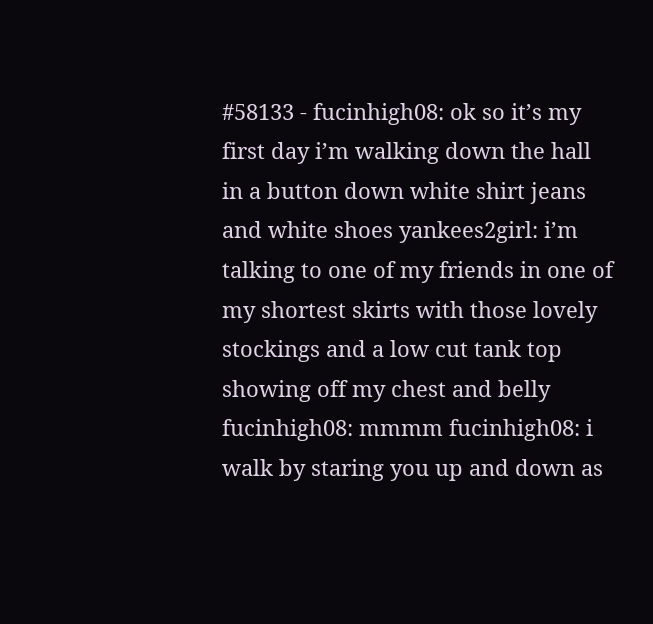#58133 - fucinhigh08: ok so it’s my first day i’m walking down the hall in a button down white shirt jeans and white shoes yankees2girl: i’m talking to one of my friends in one of my shortest skirts with those lovely stockings and a low cut tank top showing off my chest and belly fucinhigh08: mmmm fucinhigh08: i walk by staring you up and down as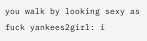you walk by looking sexy as fuck yankees2girl: i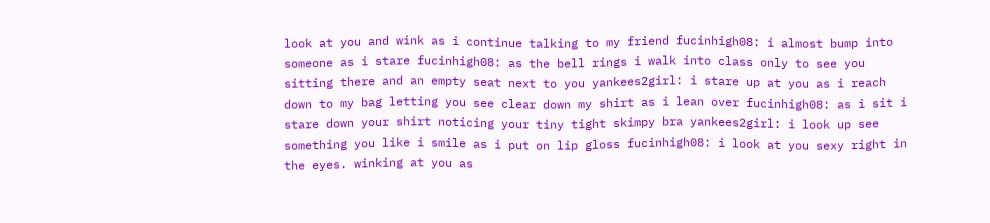look at you and wink as i continue talking to my friend fucinhigh08: i almost bump into someone as i stare fucinhigh08: as the bell rings i walk into class only to see you sitting there and an empty seat next to you yankees2girl: i stare up at you as i reach down to my bag letting you see clear down my shirt as i lean over fucinhigh08: as i sit i stare down your shirt noticing your tiny tight skimpy bra yankees2girl: i look up see something you like i smile as i put on lip gloss fucinhigh08: i look at you sexy right in the eyes. winking at you as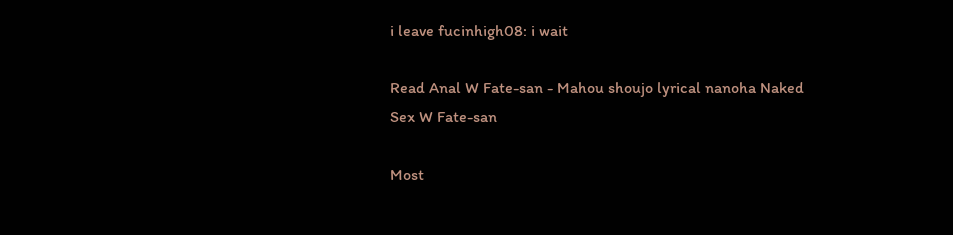i leave fucinhigh08: i wait

Read Anal W Fate-san - Mahou shoujo lyrical nanoha Naked Sex W Fate-san

Most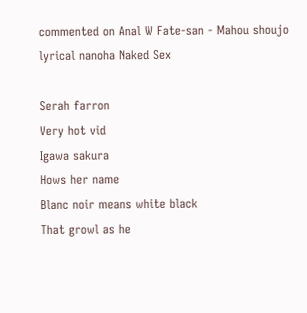commented on Anal W Fate-san - Mahou shoujo lyrical nanoha Naked Sex

Serah farron
Very hot vid
Igawa sakura
Hows her name
Blanc noir means white black
That growl as he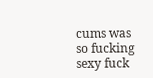cums was so fucking sexy fuck